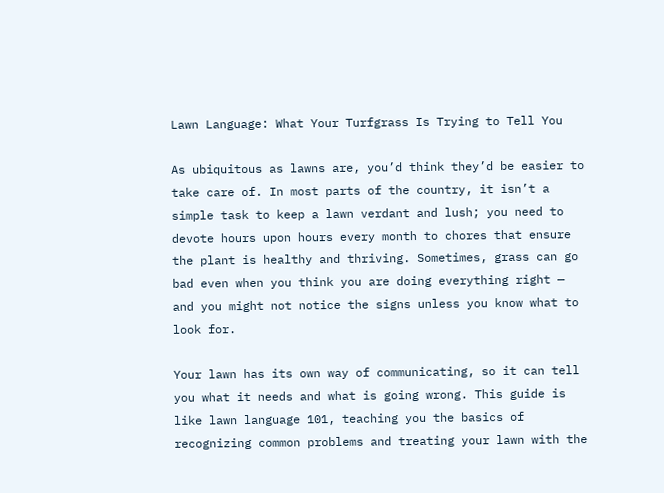Lawn Language: What Your Turfgrass Is Trying to Tell You

As ubiquitous as lawns are, you’d think they’d be easier to take care of. In most parts of the country, it isn’t a simple task to keep a lawn verdant and lush; you need to devote hours upon hours every month to chores that ensure the plant is healthy and thriving. Sometimes, grass can go bad even when you think you are doing everything right — and you might not notice the signs unless you know what to look for.

Your lawn has its own way of communicating, so it can tell you what it needs and what is going wrong. This guide is like lawn language 101, teaching you the basics of recognizing common problems and treating your lawn with the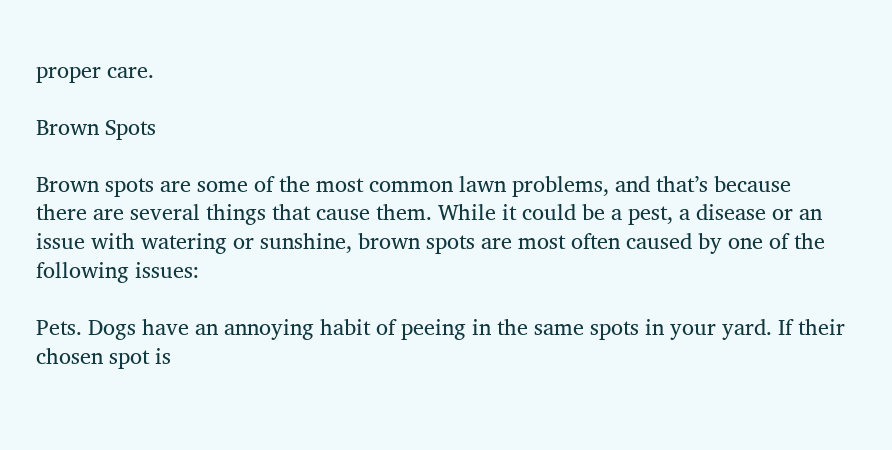proper care.

Brown Spots

Brown spots are some of the most common lawn problems, and that’s because there are several things that cause them. While it could be a pest, a disease or an issue with watering or sunshine, brown spots are most often caused by one of the following issues:

Pets. Dogs have an annoying habit of peeing in the same spots in your yard. If their chosen spot is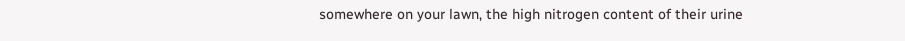somewhere on your lawn, the high nitrogen content of their urine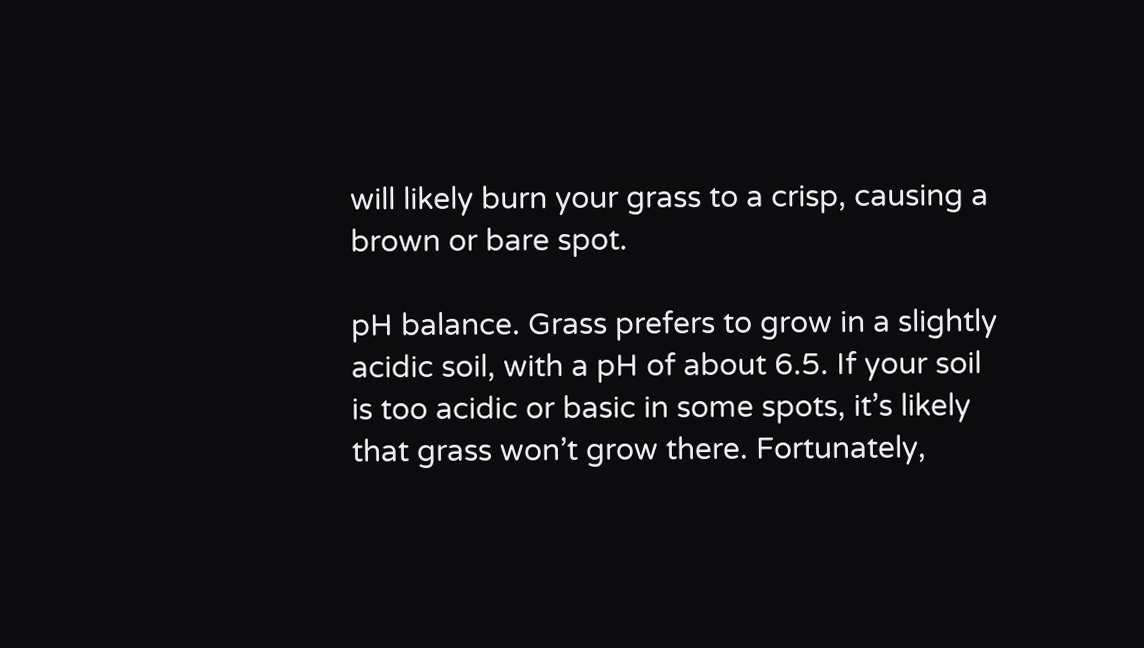will likely burn your grass to a crisp, causing a brown or bare spot.

pH balance. Grass prefers to grow in a slightly acidic soil, with a pH of about 6.5. If your soil is too acidic or basic in some spots, it’s likely that grass won’t grow there. Fortunately,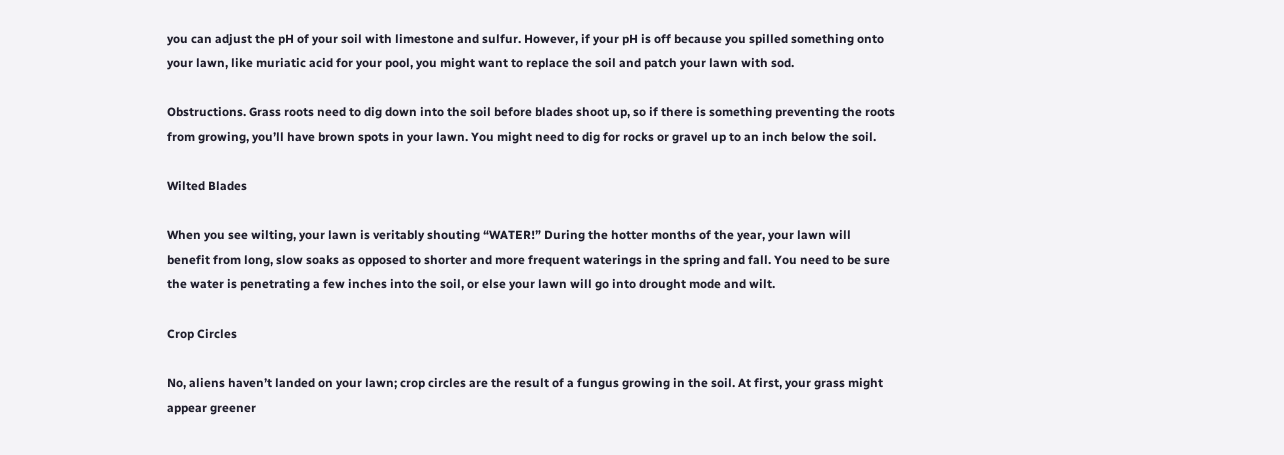you can adjust the pH of your soil with limestone and sulfur. However, if your pH is off because you spilled something onto your lawn, like muriatic acid for your pool, you might want to replace the soil and patch your lawn with sod.

Obstructions. Grass roots need to dig down into the soil before blades shoot up, so if there is something preventing the roots from growing, you’ll have brown spots in your lawn. You might need to dig for rocks or gravel up to an inch below the soil.

Wilted Blades

When you see wilting, your lawn is veritably shouting “WATER!” During the hotter months of the year, your lawn will benefit from long, slow soaks as opposed to shorter and more frequent waterings in the spring and fall. You need to be sure the water is penetrating a few inches into the soil, or else your lawn will go into drought mode and wilt.

Crop Circles

No, aliens haven’t landed on your lawn; crop circles are the result of a fungus growing in the soil. At first, your grass might appear greener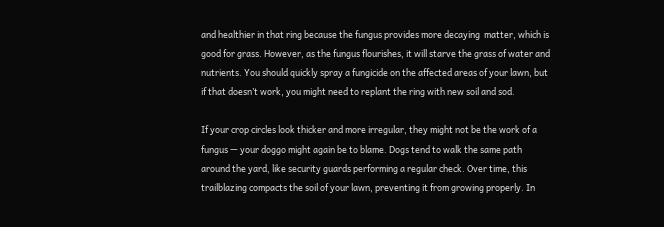and healthier in that ring because the fungus provides more decaying  matter, which is good for grass. However, as the fungus flourishes, it will starve the grass of water and nutrients. You should quickly spray a fungicide on the affected areas of your lawn, but if that doesn’t work, you might need to replant the ring with new soil and sod.

If your crop circles look thicker and more irregular, they might not be the work of a fungus — your doggo might again be to blame. Dogs tend to walk the same path around the yard, like security guards performing a regular check. Over time, this trailblazing compacts the soil of your lawn, preventing it from growing properly. In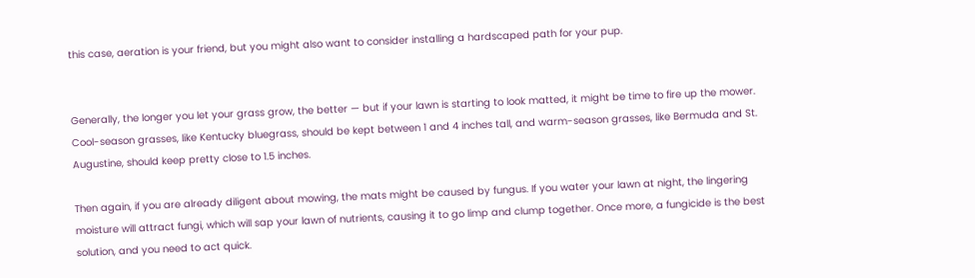this case, aeration is your friend, but you might also want to consider installing a hardscaped path for your pup.


Generally, the longer you let your grass grow, the better — but if your lawn is starting to look matted, it might be time to fire up the mower. Cool-season grasses, like Kentucky bluegrass, should be kept between 1 and 4 inches tall, and warm-season grasses, like Bermuda and St. Augustine, should keep pretty close to 1.5 inches.

Then again, if you are already diligent about mowing, the mats might be caused by fungus. If you water your lawn at night, the lingering moisture will attract fungi, which will sap your lawn of nutrients, causing it to go limp and clump together. Once more, a fungicide is the best solution, and you need to act quick.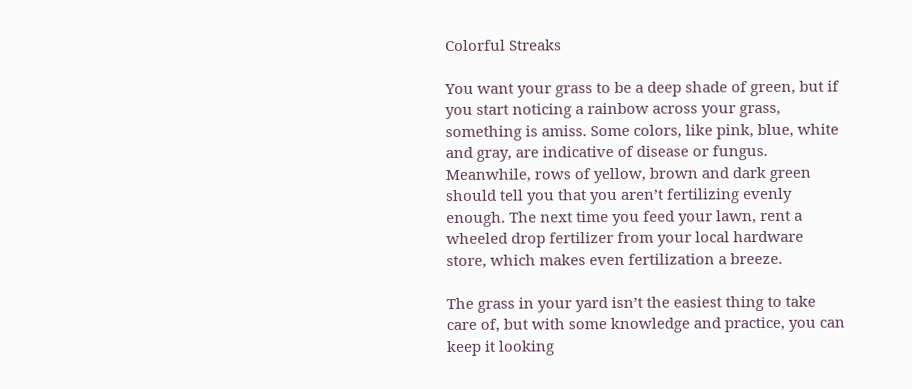Colorful Streaks

You want your grass to be a deep shade of green, but if you start noticing a rainbow across your grass, something is amiss. Some colors, like pink, blue, white and gray, are indicative of disease or fungus. Meanwhile, rows of yellow, brown and dark green should tell you that you aren’t fertilizing evenly enough. The next time you feed your lawn, rent a wheeled drop fertilizer from your local hardware store, which makes even fertilization a breeze.

The grass in your yard isn’t the easiest thing to take care of, but with some knowledge and practice, you can keep it looking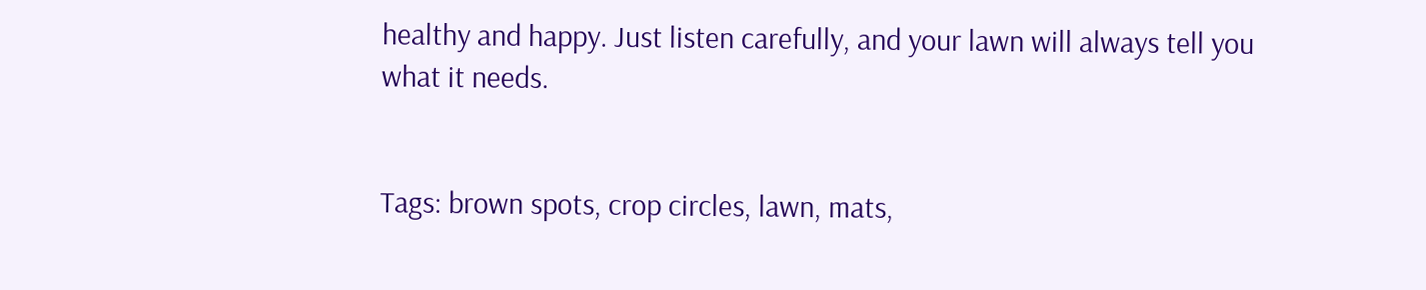healthy and happy. Just listen carefully, and your lawn will always tell you what it needs.


Tags: brown spots, crop circles, lawn, mats,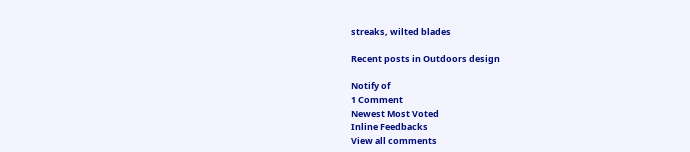streaks, wilted blades

Recent posts in Outdoors design

Notify of
1 Comment
Newest Most Voted
Inline Feedbacks
View all comments